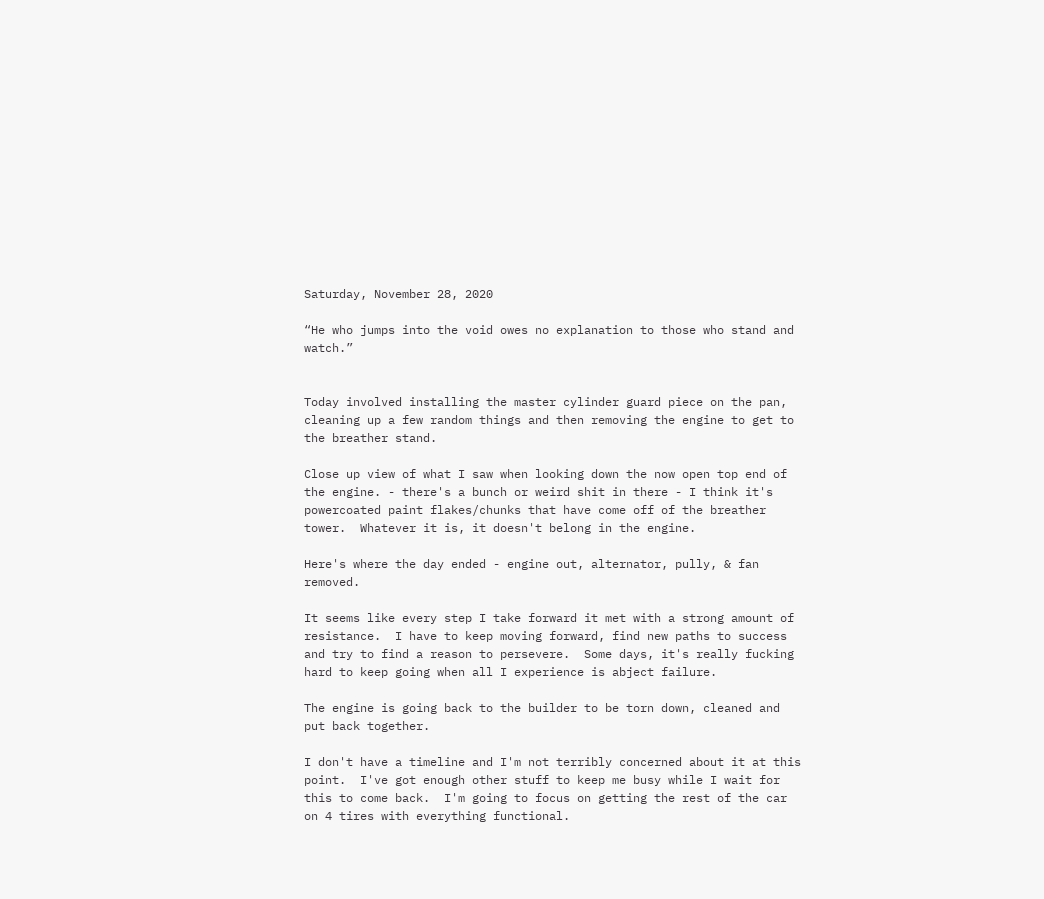Saturday, November 28, 2020

“He who jumps into the void owes no explanation to those who stand and watch.”


Today involved installing the master cylinder guard piece on the pan, cleaning up a few random things and then removing the engine to get to the breather stand.

Close up view of what I saw when looking down the now open top end of the engine. - there's a bunch or weird shit in there - I think it's powercoated paint flakes/chunks that have come off of the breather tower.  Whatever it is, it doesn't belong in the engine.

Here's where the day ended - engine out, alternator, pully, & fan removed.

It seems like every step I take forward it met with a strong amount of resistance.  I have to keep moving forward, find new paths to success and try to find a reason to persevere.  Some days, it's really fucking hard to keep going when all I experience is abject failure.

The engine is going back to the builder to be torn down, cleaned and put back together.

I don't have a timeline and I'm not terribly concerned about it at this point.  I've got enough other stuff to keep me busy while I wait for this to come back.  I'm going to focus on getting the rest of the car on 4 tires with everything functional.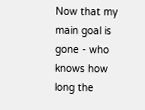Now that my main goal is gone - who knows how long the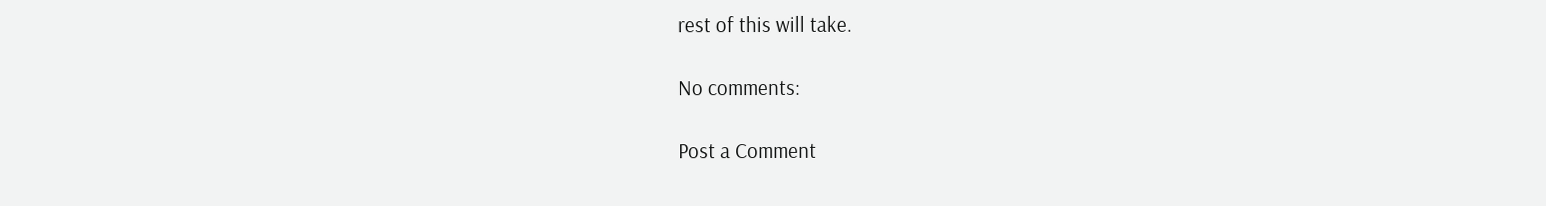rest of this will take.

No comments:

Post a Comment